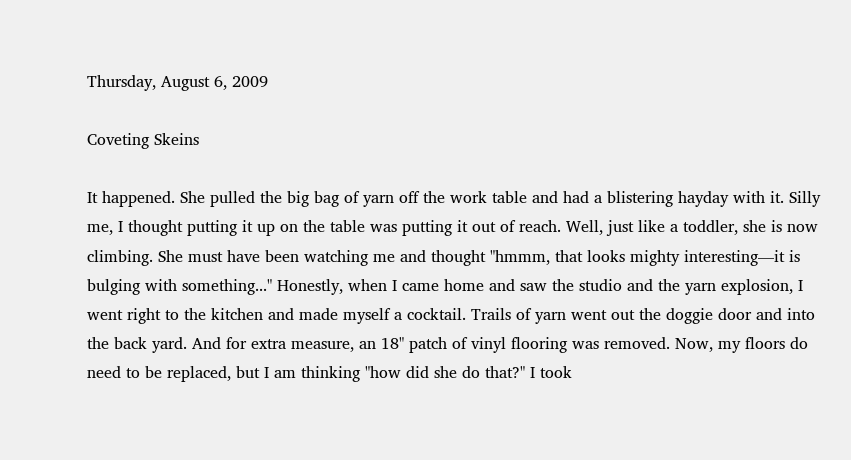Thursday, August 6, 2009

Coveting Skeins

It happened. She pulled the big bag of yarn off the work table and had a blistering hayday with it. Silly me, I thought putting it up on the table was putting it out of reach. Well, just like a toddler, she is now climbing. She must have been watching me and thought "hmmm, that looks mighty interesting—it is bulging with something..." Honestly, when I came home and saw the studio and the yarn explosion, I went right to the kitchen and made myself a cocktail. Trails of yarn went out the doggie door and into the back yard. And for extra measure, an 18" patch of vinyl flooring was removed. Now, my floors do need to be replaced, but I am thinking "how did she do that?" I took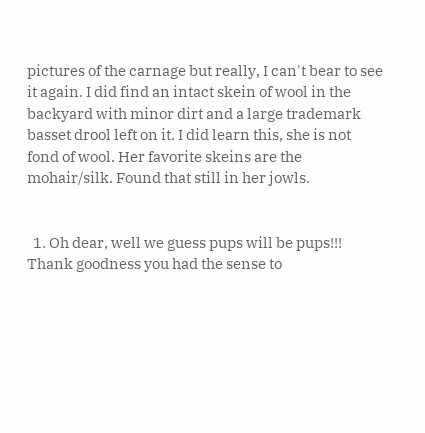pictures of the carnage but really, I can't bear to see it again. I did find an intact skein of wool in the backyard with minor dirt and a large trademark basset drool left on it. I did learn this, she is not fond of wool. Her favorite skeins are the mohair/silk. Found that still in her jowls.


  1. Oh dear, well we guess pups will be pups!!! Thank goodness you had the sense to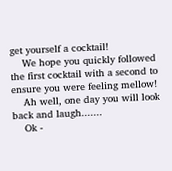get yourself a cocktail!
    We hope you quickly followed the first cocktail with a second to ensure you were feeling mellow!
    Ah well, one day you will look back and laugh.......
    Ok -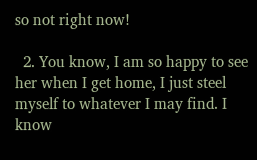so not right now!

  2. You know, I am so happy to see her when I get home, I just steel myself to whatever I may find. I know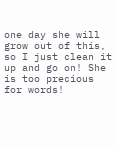one day she will grow out of this, so I just clean it up and go on! She is too precious for words!